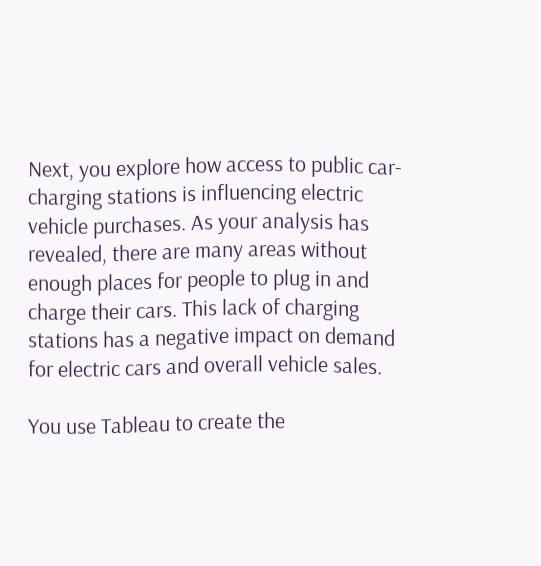Next, you explore how access to public car-charging stations is influencing electric vehicle purchases. As your analysis has revealed, there are many areas without enough places for people to plug in and charge their cars. This lack of charging stations has a negative impact on demand for electric cars and overall vehicle sales.

You use Tableau to create the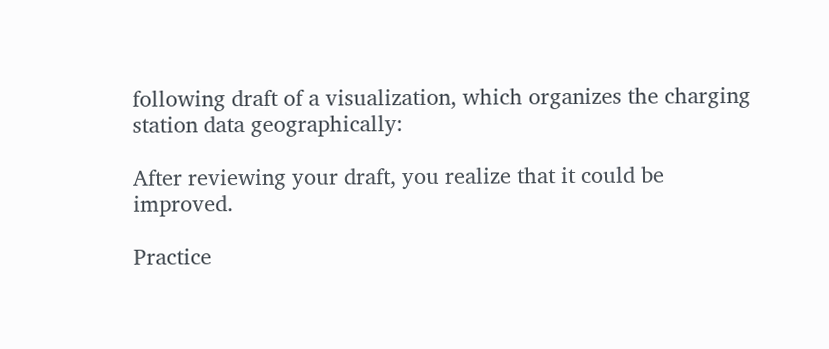following draft of a visualization, which organizes the charging station data geographically:

After reviewing your draft, you realize that it could be improved.

Practice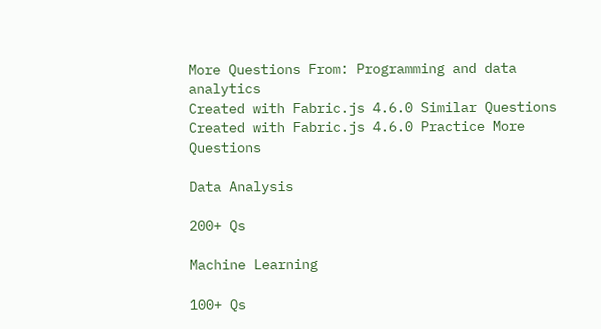More Questions From: Programming and data analytics
Created with Fabric.js 4.6.0 Similar Questions
Created with Fabric.js 4.6.0 Practice More Questions

Data Analysis

200+ Qs

Machine Learning

100+ Qs